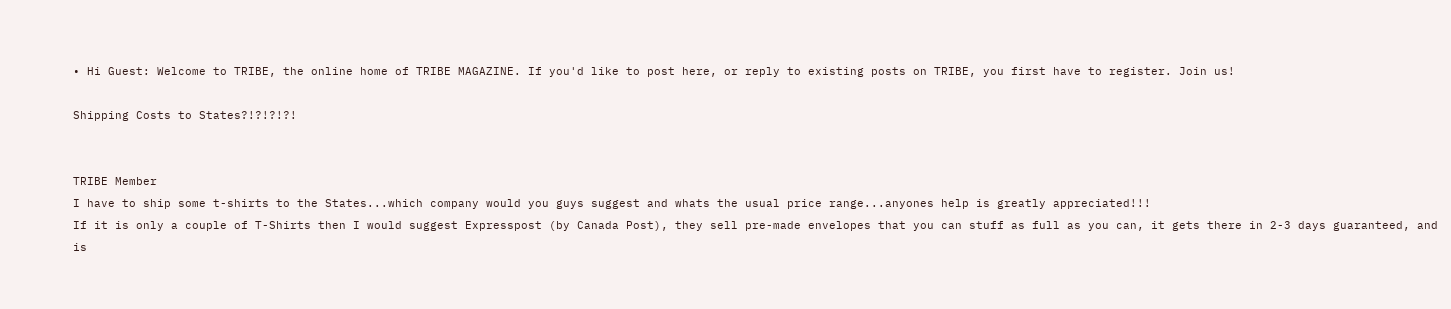• Hi Guest: Welcome to TRIBE, the online home of TRIBE MAGAZINE. If you'd like to post here, or reply to existing posts on TRIBE, you first have to register. Join us!

Shipping Costs to States?!?!?!?!


TRIBE Member
I have to ship some t-shirts to the States...which company would you guys suggest and whats the usual price range...anyones help is greatly appreciated!!!
If it is only a couple of T-Shirts then I would suggest Expresspost (by Canada Post), they sell pre-made envelopes that you can stuff as full as you can, it gets there in 2-3 days guaranteed, and is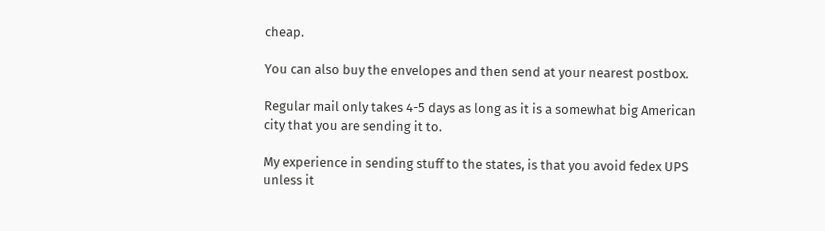cheap.

You can also buy the envelopes and then send at your nearest postbox.

Regular mail only takes 4-5 days as long as it is a somewhat big American city that you are sending it to.

My experience in sending stuff to the states, is that you avoid fedex UPS unless it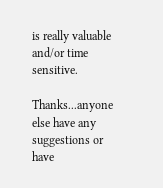is really valuable and/or time sensitive.

Thanks...anyone else have any suggestions or have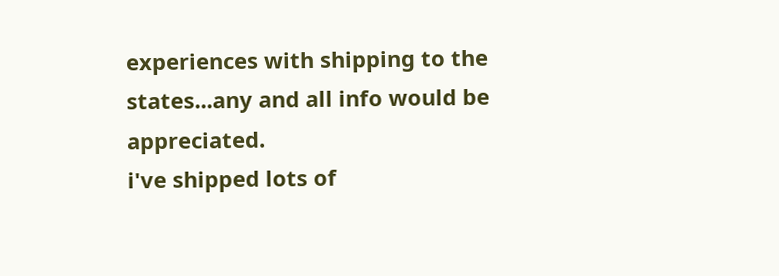experiences with shipping to the states...any and all info would be appreciated.
i've shipped lots of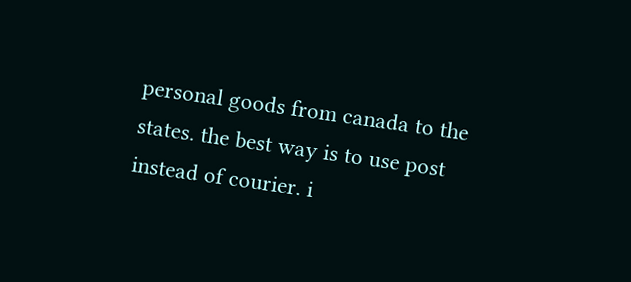personal goods from canada to the states. the best way is to use post instead of courier. i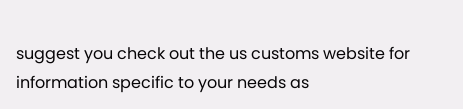suggest you check out the us customs website for information specific to your needs as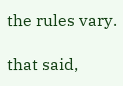the rules vary.

that said,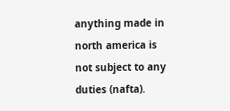anything made in north america is not subject to any duties (nafta).